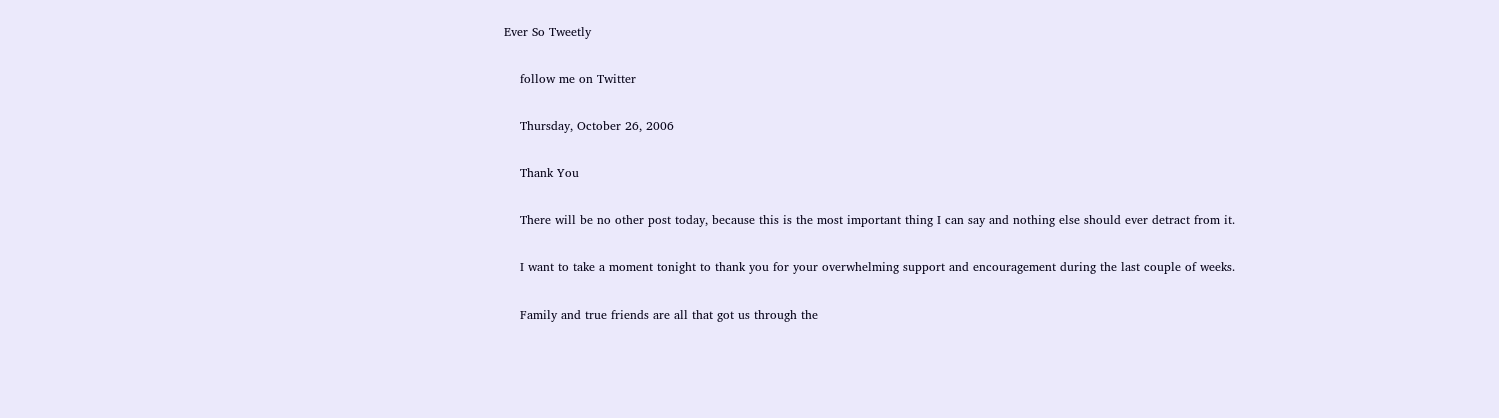Ever So Tweetly

    follow me on Twitter

    Thursday, October 26, 2006

    Thank You

    There will be no other post today, because this is the most important thing I can say and nothing else should ever detract from it.

    I want to take a moment tonight to thank you for your overwhelming support and encouragement during the last couple of weeks.

    Family and true friends are all that got us through the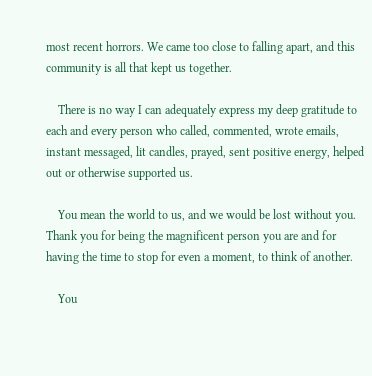most recent horrors. We came too close to falling apart, and this community is all that kept us together.

    There is no way I can adequately express my deep gratitude to each and every person who called, commented, wrote emails, instant messaged, lit candles, prayed, sent positive energy, helped out or otherwise supported us.

    You mean the world to us, and we would be lost without you. Thank you for being the magnificent person you are and for having the time to stop for even a moment, to think of another.

    You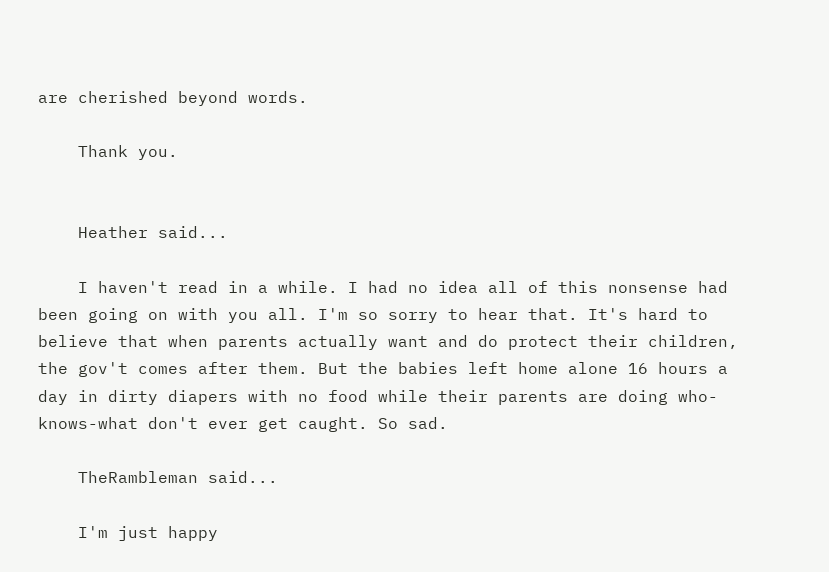are cherished beyond words.

    Thank you.


    Heather said...

    I haven't read in a while. I had no idea all of this nonsense had been going on with you all. I'm so sorry to hear that. It's hard to believe that when parents actually want and do protect their children, the gov't comes after them. But the babies left home alone 16 hours a day in dirty diapers with no food while their parents are doing who-knows-what don't ever get caught. So sad.

    TheRambleman said...

    I'm just happy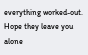everything worked-out. Hope they leave you alone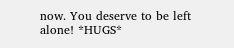now. You deserve to be left alone! *HUGS*